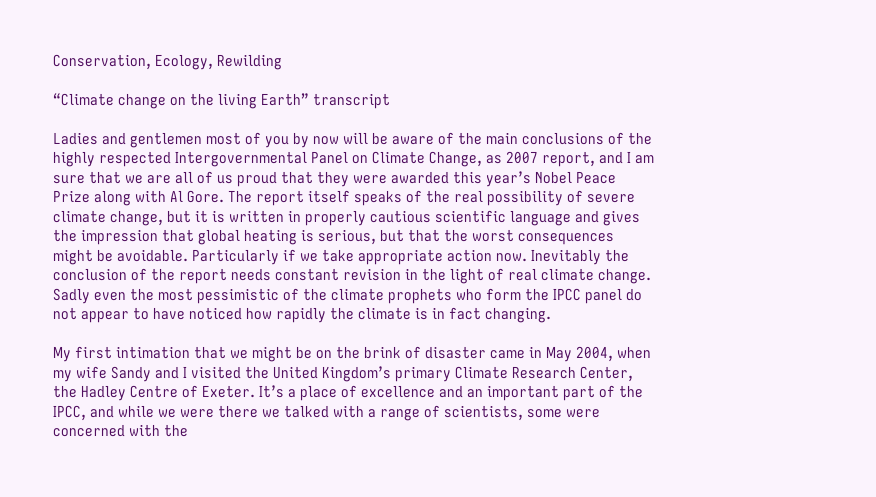Conservation, Ecology, Rewilding

“Climate change on the living Earth” transcript

Ladies and gentlemen most of you by now will be aware of the main conclusions of the highly respected Intergovernmental Panel on Climate Change, as 2007 report, and I am sure that we are all of us proud that they were awarded this year’s Nobel Peace Prize along with Al Gore. The report itself speaks of the real possibility of severe climate change, but it is written in properly cautious scientific language and gives the impression that global heating is serious, but that the worst consequences might be avoidable. Particularly if we take appropriate action now. Inevitably the conclusion of the report needs constant revision in the light of real climate change. Sadly even the most pessimistic of the climate prophets who form the IPCC panel do not appear to have noticed how rapidly the climate is in fact changing.

My first intimation that we might be on the brink of disaster came in May 2004, when my wife Sandy and I visited the United Kingdom’s primary Climate Research Center, the Hadley Centre of Exeter. It’s a place of excellence and an important part of the IPCC, and while we were there we talked with a range of scientists, some were concerned with the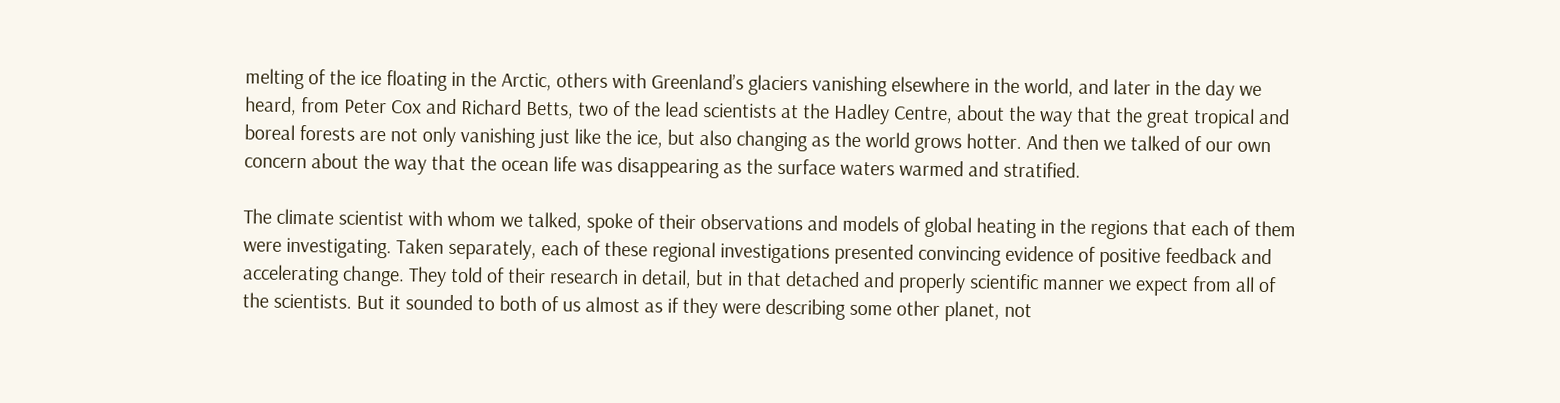melting of the ice floating in the Arctic, others with Greenland’s glaciers vanishing elsewhere in the world, and later in the day we heard, from Peter Cox and Richard Betts, two of the lead scientists at the Hadley Centre, about the way that the great tropical and boreal forests are not only vanishing just like the ice, but also changing as the world grows hotter. And then we talked of our own concern about the way that the ocean life was disappearing as the surface waters warmed and stratified.

The climate scientist with whom we talked, spoke of their observations and models of global heating in the regions that each of them were investigating. Taken separately, each of these regional investigations presented convincing evidence of positive feedback and accelerating change. They told of their research in detail, but in that detached and properly scientific manner we expect from all of the scientists. But it sounded to both of us almost as if they were describing some other planet, not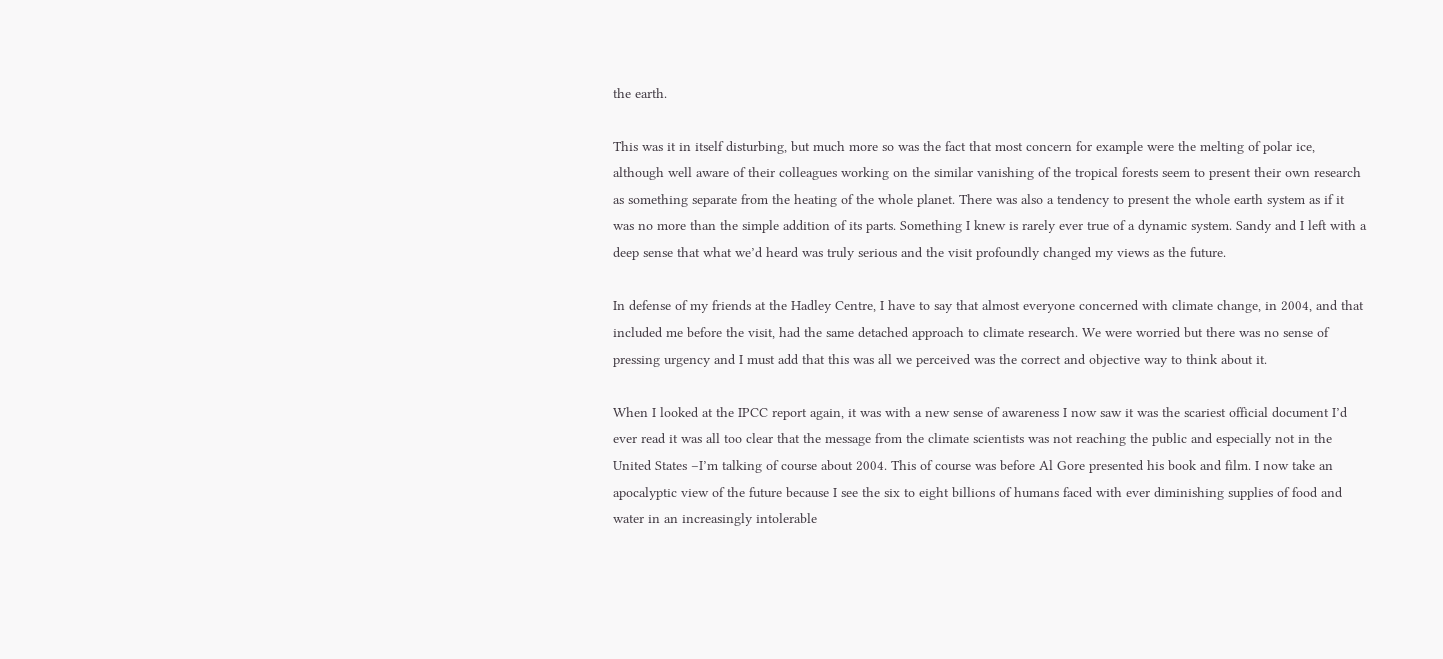the earth.

This was it in itself disturbing, but much more so was the fact that most concern for example were the melting of polar ice, although well aware of their colleagues working on the similar vanishing of the tropical forests seem to present their own research as something separate from the heating of the whole planet. There was also a tendency to present the whole earth system as if it was no more than the simple addition of its parts. Something I knew is rarely ever true of a dynamic system. Sandy and I left with a deep sense that what we’d heard was truly serious and the visit profoundly changed my views as the future.

In defense of my friends at the Hadley Centre, I have to say that almost everyone concerned with climate change, in 2004, and that included me before the visit, had the same detached approach to climate research. We were worried but there was no sense of pressing urgency and I must add that this was all we perceived was the correct and objective way to think about it.

When I looked at the IPCC report again, it was with a new sense of awareness I now saw it was the scariest official document I’d ever read it was all too clear that the message from the climate scientists was not reaching the public and especially not in the United States –I’m talking of course about 2004. This of course was before Al Gore presented his book and film. I now take an apocalyptic view of the future because I see the six to eight billions of humans faced with ever diminishing supplies of food and water in an increasingly intolerable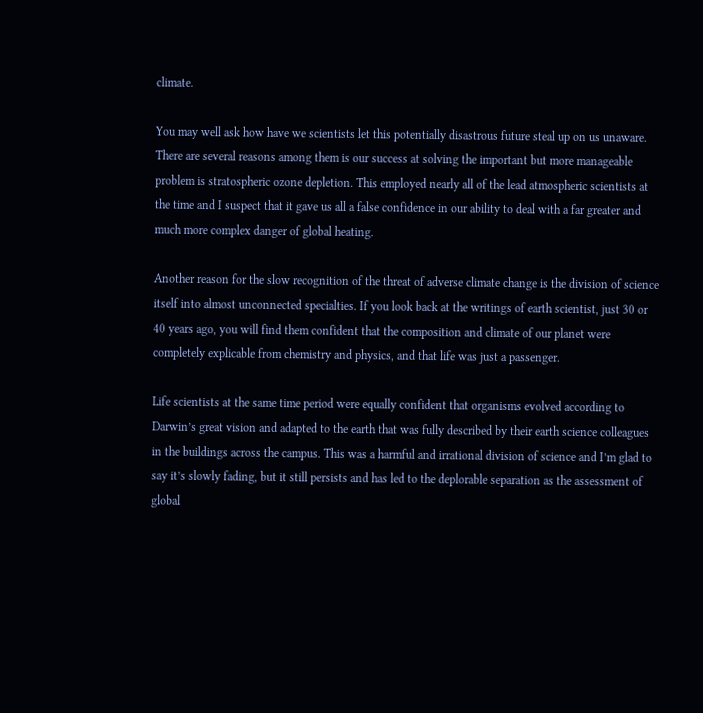climate.

You may well ask how have we scientists let this potentially disastrous future steal up on us unaware. There are several reasons among them is our success at solving the important but more manageable problem is stratospheric ozone depletion. This employed nearly all of the lead atmospheric scientists at the time and I suspect that it gave us all a false confidence in our ability to deal with a far greater and much more complex danger of global heating.

Another reason for the slow recognition of the threat of adverse climate change is the division of science itself into almost unconnected specialties. If you look back at the writings of earth scientist, just 30 or 40 years ago, you will find them confident that the composition and climate of our planet were completely explicable from chemistry and physics, and that life was just a passenger.

Life scientists at the same time period were equally confident that organisms evolved according to Darwin’s great vision and adapted to the earth that was fully described by their earth science colleagues in the buildings across the campus. This was a harmful and irrational division of science and I’m glad to say it’s slowly fading, but it still persists and has led to the deplorable separation as the assessment of global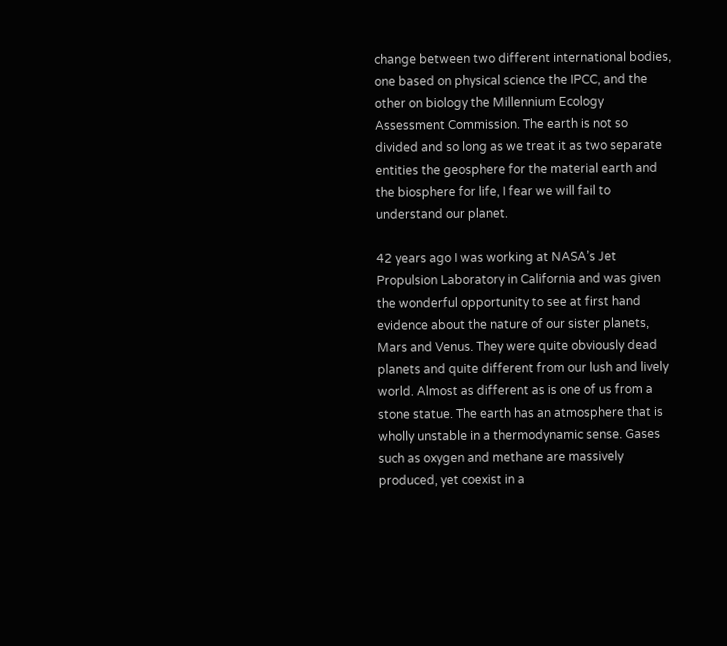change between two different international bodies, one based on physical science the IPCC, and the other on biology the Millennium Ecology Assessment Commission. The earth is not so divided and so long as we treat it as two separate entities the geosphere for the material earth and the biosphere for life, I fear we will fail to understand our planet.

42 years ago I was working at NASA’s Jet Propulsion Laboratory in California and was given the wonderful opportunity to see at first hand evidence about the nature of our sister planets, Mars and Venus. They were quite obviously dead planets and quite different from our lush and lively world. Almost as different as is one of us from a stone statue. The earth has an atmosphere that is wholly unstable in a thermodynamic sense. Gases such as oxygen and methane are massively produced, yet coexist in a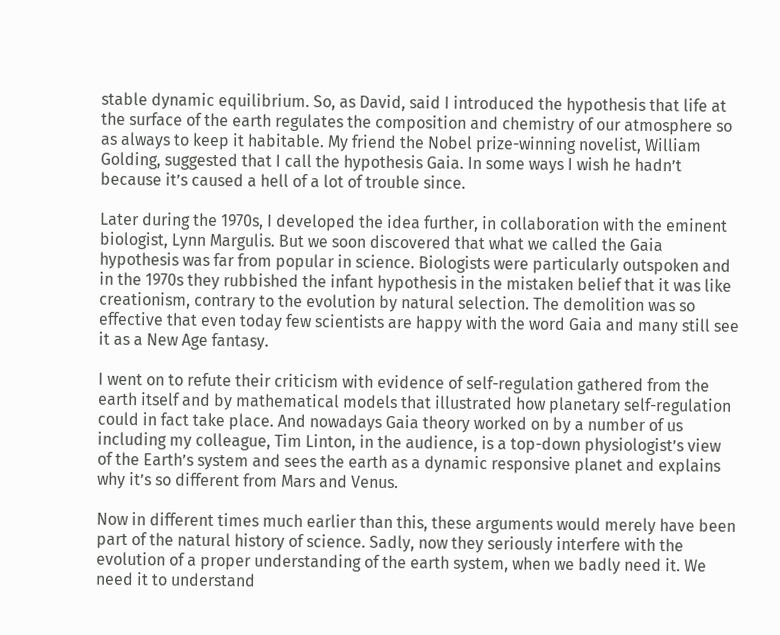stable dynamic equilibrium. So, as David, said I introduced the hypothesis that life at the surface of the earth regulates the composition and chemistry of our atmosphere so as always to keep it habitable. My friend the Nobel prize-winning novelist, William Golding, suggested that I call the hypothesis Gaia. In some ways I wish he hadn’t because it’s caused a hell of a lot of trouble since.

Later during the 1970s, I developed the idea further, in collaboration with the eminent biologist, Lynn Margulis. But we soon discovered that what we called the Gaia hypothesis was far from popular in science. Biologists were particularly outspoken and in the 1970s they rubbished the infant hypothesis in the mistaken belief that it was like creationism, contrary to the evolution by natural selection. The demolition was so effective that even today few scientists are happy with the word Gaia and many still see it as a New Age fantasy.

I went on to refute their criticism with evidence of self-regulation gathered from the earth itself and by mathematical models that illustrated how planetary self-regulation could in fact take place. And nowadays Gaia theory worked on by a number of us including my colleague, Tim Linton, in the audience, is a top-down physiologist’s view of the Earth’s system and sees the earth as a dynamic responsive planet and explains why it’s so different from Mars and Venus.

Now in different times much earlier than this, these arguments would merely have been part of the natural history of science. Sadly, now they seriously interfere with the evolution of a proper understanding of the earth system, when we badly need it. We need it to understand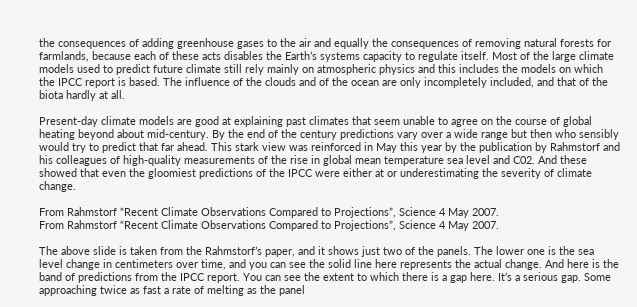the consequences of adding greenhouse gases to the air and equally the consequences of removing natural forests for farmlands, because each of these acts disables the Earth’s systems capacity to regulate itself. Most of the large climate models used to predict future climate still rely mainly on atmospheric physics and this includes the models on which the IPCC report is based. The influence of the clouds and of the ocean are only incompletely included, and that of the biota hardly at all.

Present-day climate models are good at explaining past climates that seem unable to agree on the course of global heating beyond about mid-century. By the end of the century predictions vary over a wide range but then who sensibly would try to predict that far ahead. This stark view was reinforced in May this year by the publication by Rahmstorf and his colleagues of high-quality measurements of the rise in global mean temperature sea level and C02. And these showed that even the gloomiest predictions of the IPCC were either at or underestimating the severity of climate change.

From Rahmstorf “Recent Climate Observations Compared to Projections”, Science 4 May 2007.
From Rahmstorf “Recent Climate Observations Compared to Projections”, Science 4 May 2007.

The above slide is taken from the Rahmstorf’s paper, and it shows just two of the panels. The lower one is the sea level change in centimeters over time, and you can see the solid line here represents the actual change. And here is the band of predictions from the IPCC report. You can see the extent to which there is a gap here. It’s a serious gap. Some approaching twice as fast a rate of melting as the panel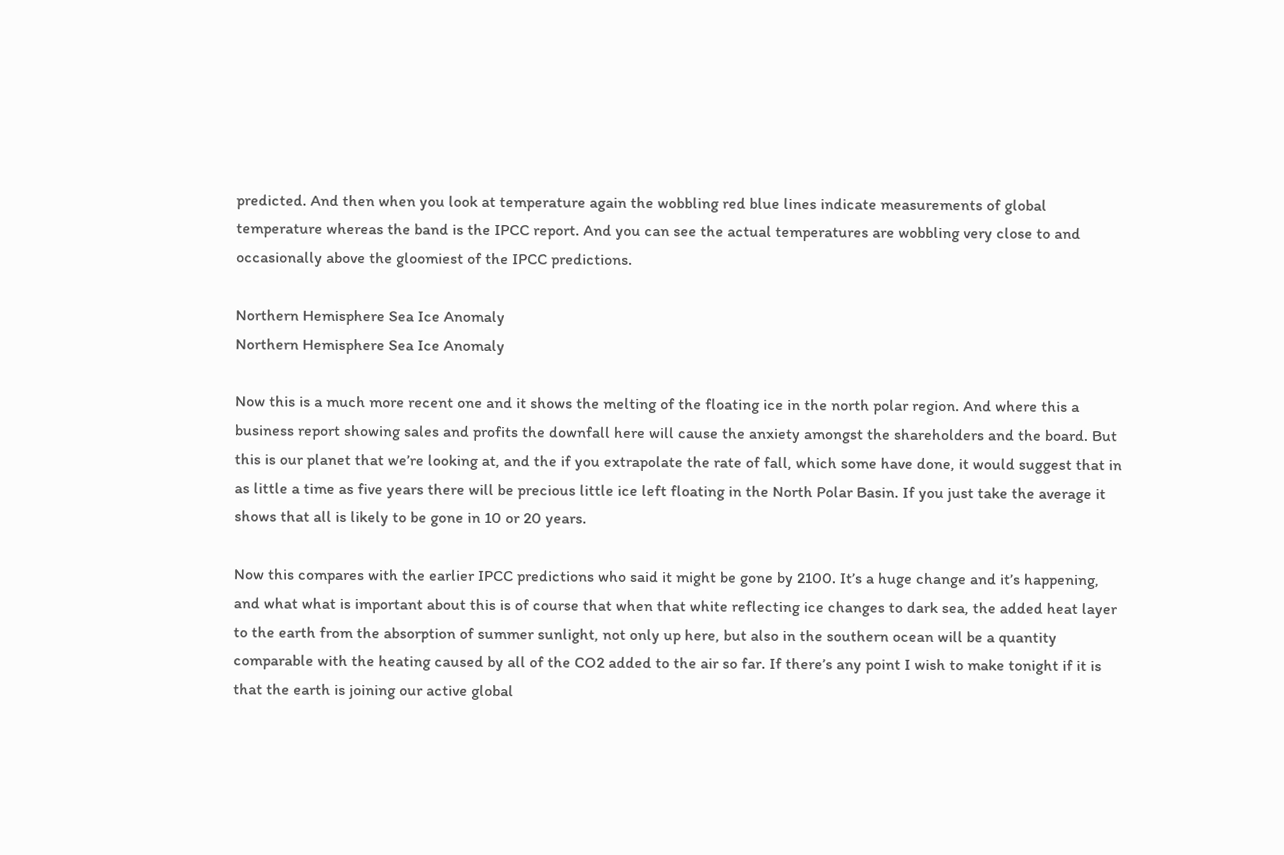predicted. And then when you look at temperature again the wobbling red blue lines indicate measurements of global temperature whereas the band is the IPCC report. And you can see the actual temperatures are wobbling very close to and occasionally above the gloomiest of the IPCC predictions.

Northern Hemisphere Sea Ice Anomaly
Northern Hemisphere Sea Ice Anomaly

Now this is a much more recent one and it shows the melting of the floating ice in the north polar region. And where this a business report showing sales and profits the downfall here will cause the anxiety amongst the shareholders and the board. But this is our planet that we’re looking at, and the if you extrapolate the rate of fall, which some have done, it would suggest that in as little a time as five years there will be precious little ice left floating in the North Polar Basin. If you just take the average it shows that all is likely to be gone in 10 or 20 years.

Now this compares with the earlier IPCC predictions who said it might be gone by 2100. It’s a huge change and it’s happening, and what what is important about this is of course that when that white reflecting ice changes to dark sea, the added heat layer to the earth from the absorption of summer sunlight, not only up here, but also in the southern ocean will be a quantity comparable with the heating caused by all of the CO2 added to the air so far. If there’s any point I wish to make tonight if it is that the earth is joining our active global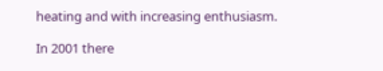heating and with increasing enthusiasm.

In 2001 there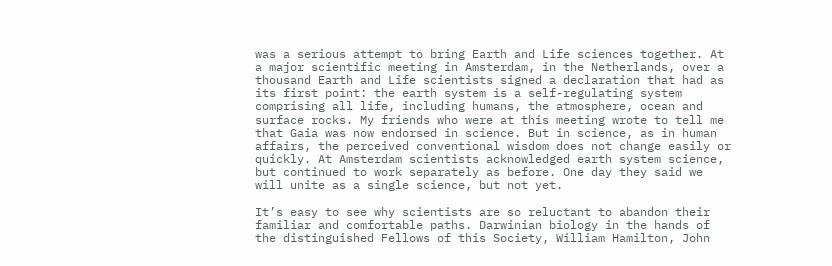was a serious attempt to bring Earth and Life sciences together. At a major scientific meeting in Amsterdam, in the Netherlands, over a thousand Earth and Life scientists signed a declaration that had as its first point: the earth system is a self-regulating system comprising all life, including humans, the atmosphere, ocean and surface rocks. My friends who were at this meeting wrote to tell me that Gaia was now endorsed in science. But in science, as in human affairs, the perceived conventional wisdom does not change easily or quickly. At Amsterdam scientists acknowledged earth system science, but continued to work separately as before. One day they said we will unite as a single science, but not yet.

It’s easy to see why scientists are so reluctant to abandon their familiar and comfortable paths. Darwinian biology in the hands of the distinguished Fellows of this Society, William Hamilton, John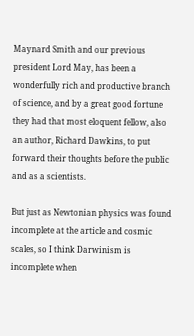Maynard Smith and our previous president Lord May, has been a wonderfully rich and productive branch of science, and by a great good fortune they had that most eloquent fellow, also an author, Richard Dawkins, to put forward their thoughts before the public and as a scientists.

But just as Newtonian physics was found incomplete at the article and cosmic scales, so I think Darwinism is incomplete when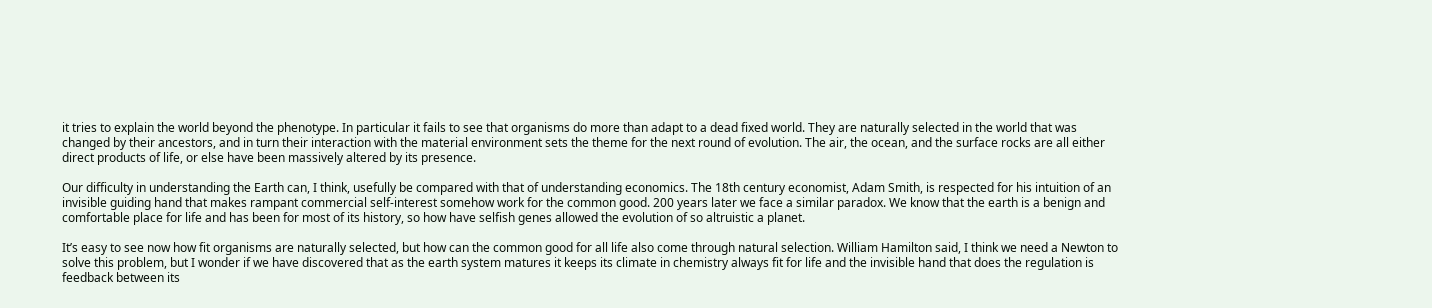it tries to explain the world beyond the phenotype. In particular it fails to see that organisms do more than adapt to a dead fixed world. They are naturally selected in the world that was changed by their ancestors, and in turn their interaction with the material environment sets the theme for the next round of evolution. The air, the ocean, and the surface rocks are all either direct products of life, or else have been massively altered by its presence.

Our difficulty in understanding the Earth can, I think, usefully be compared with that of understanding economics. The 18th century economist, Adam Smith, is respected for his intuition of an invisible guiding hand that makes rampant commercial self-interest somehow work for the common good. 200 years later we face a similar paradox. We know that the earth is a benign and comfortable place for life and has been for most of its history, so how have selfish genes allowed the evolution of so altruistic a planet.

It’s easy to see now how fit organisms are naturally selected, but how can the common good for all life also come through natural selection. William Hamilton said, I think we need a Newton to solve this problem, but I wonder if we have discovered that as the earth system matures it keeps its climate in chemistry always fit for life and the invisible hand that does the regulation is feedback between its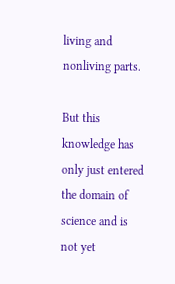living and nonliving parts.

But this knowledge has only just entered the domain of science and is not yet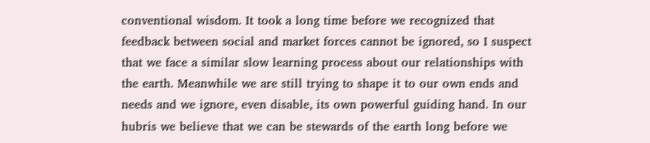conventional wisdom. It took a long time before we recognized that feedback between social and market forces cannot be ignored, so I suspect that we face a similar slow learning process about our relationships with the earth. Meanwhile we are still trying to shape it to our own ends and needs and we ignore, even disable, its own powerful guiding hand. In our hubris we believe that we can be stewards of the earth long before we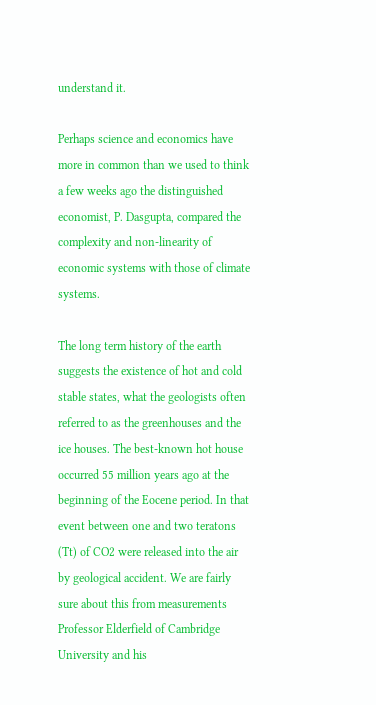understand it.

Perhaps science and economics have more in common than we used to think a few weeks ago the distinguished economist, P. Dasgupta, compared the complexity and non-linearity of economic systems with those of climate systems.

The long term history of the earth suggests the existence of hot and cold stable states, what the geologists often referred to as the greenhouses and the ice houses. The best-known hot house occurred 55 million years ago at the beginning of the Eocene period. In that event between one and two teratons (Tt) of CO2 were released into the air by geological accident. We are fairly sure about this from measurements Professor Elderfield of Cambridge University and his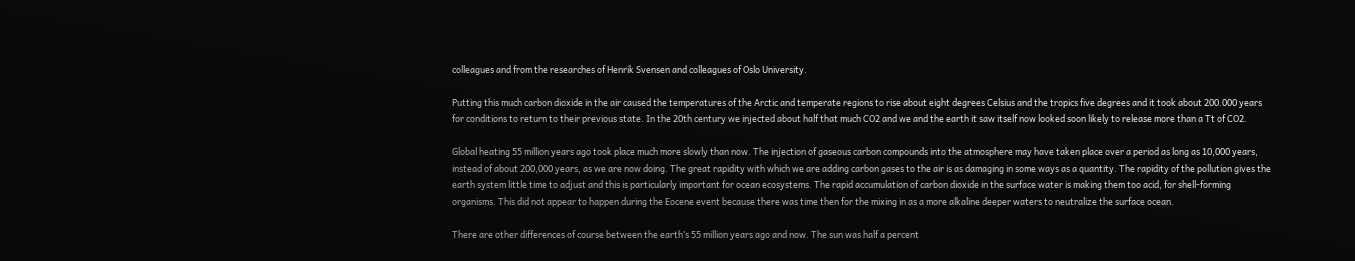colleagues and from the researches of Henrik Svensen and colleagues of Oslo University.

Putting this much carbon dioxide in the air caused the temperatures of the Arctic and temperate regions to rise about eight degrees Celsius and the tropics five degrees and it took about 200.000 years for conditions to return to their previous state. In the 20th century we injected about half that much CO2 and we and the earth it saw itself now looked soon likely to release more than a Tt of CO2.

Global heating 55 million years ago took place much more slowly than now. The injection of gaseous carbon compounds into the atmosphere may have taken place over a period as long as 10,000 years, instead of about 200,000 years, as we are now doing. The great rapidity with which we are adding carbon gases to the air is as damaging in some ways as a quantity. The rapidity of the pollution gives the earth system little time to adjust and this is particularly important for ocean ecosystems. The rapid accumulation of carbon dioxide in the surface water is making them too acid, for shell-forming organisms. This did not appear to happen during the Eocene event because there was time then for the mixing in as a more alkaline deeper waters to neutralize the surface ocean.

There are other differences of course between the earth’s 55 million years ago and now. The sun was half a percent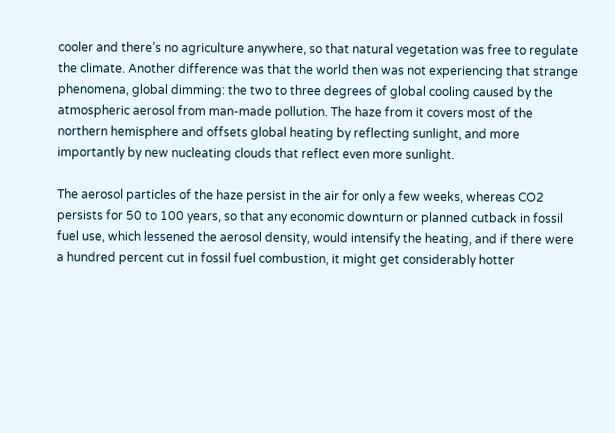cooler and there’s no agriculture anywhere, so that natural vegetation was free to regulate the climate. Another difference was that the world then was not experiencing that strange phenomena, global dimming: the two to three degrees of global cooling caused by the atmospheric aerosol from man-made pollution. The haze from it covers most of the northern hemisphere and offsets global heating by reflecting sunlight, and more importantly by new nucleating clouds that reflect even more sunlight.

The aerosol particles of the haze persist in the air for only a few weeks, whereas CO2 persists for 50 to 100 years, so that any economic downturn or planned cutback in fossil fuel use, which lessened the aerosol density, would intensify the heating, and if there were a hundred percent cut in fossil fuel combustion, it might get considerably hotter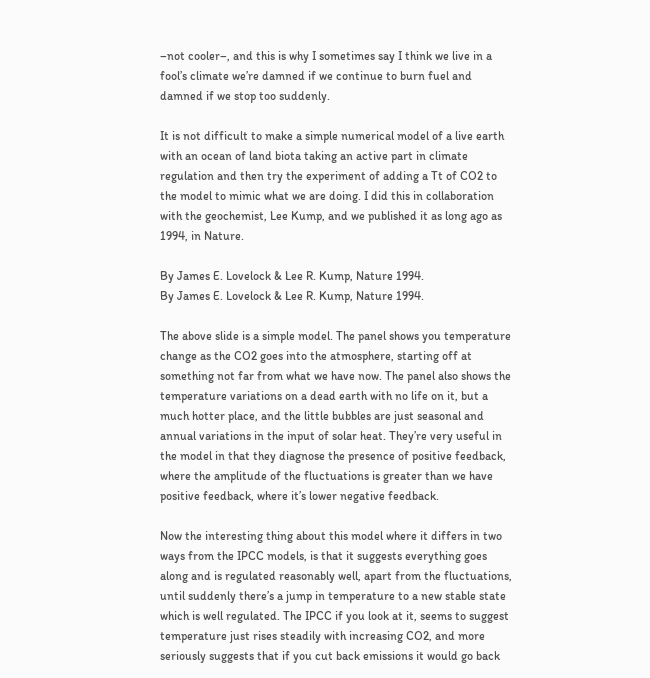–not cooler–, and this is why I sometimes say I think we live in a fool’s climate we’re damned if we continue to burn fuel and damned if we stop too suddenly.

It is not difficult to make a simple numerical model of a live earth with an ocean of land biota taking an active part in climate regulation and then try the experiment of adding a Tt of CO2 to the model to mimic what we are doing. I did this in collaboration with the geochemist, Lee Kump, and we published it as long ago as 1994, in Nature.

By James E. Lovelock & Lee R. Kump, Nature 1994.
By James E. Lovelock & Lee R. Kump, Nature 1994.

The above slide is a simple model. The panel shows you temperature change as the CO2 goes into the atmosphere, starting off at something not far from what we have now. The panel also shows the temperature variations on a dead earth with no life on it, but a much hotter place, and the little bubbles are just seasonal and annual variations in the input of solar heat. They’re very useful in the model in that they diagnose the presence of positive feedback, where the amplitude of the fluctuations is greater than we have positive feedback, where it’s lower negative feedback.

Now the interesting thing about this model where it differs in two ways from the IPCC models, is that it suggests everything goes along and is regulated reasonably well, apart from the fluctuations, until suddenly there’s a jump in temperature to a new stable state which is well regulated. The IPCC if you look at it, seems to suggest temperature just rises steadily with increasing CO2, and more seriously suggests that if you cut back emissions it would go back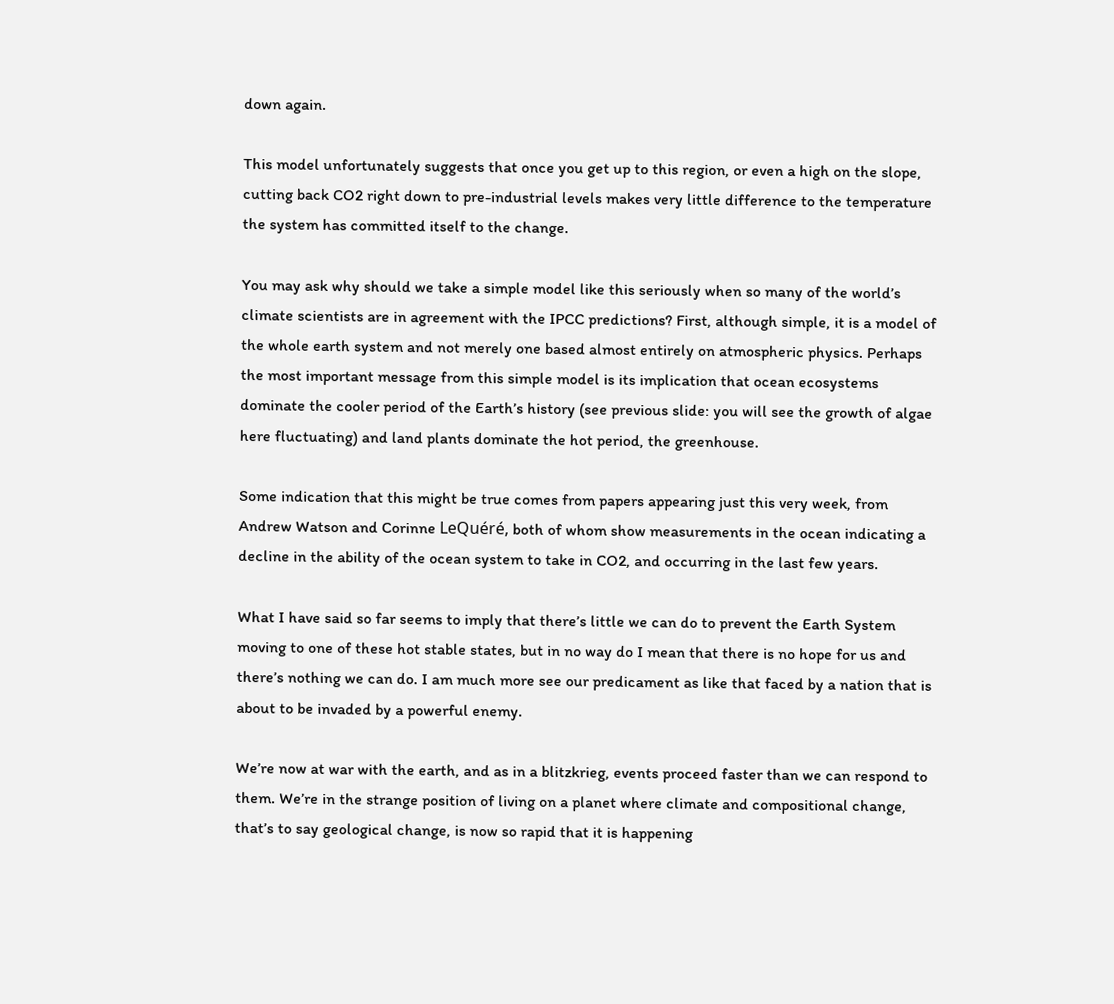down again.

This model unfortunately suggests that once you get up to this region, or even a high on the slope, cutting back CO2 right down to pre-industrial levels makes very little difference to the temperature the system has committed itself to the change.

You may ask why should we take a simple model like this seriously when so many of the world’s climate scientists are in agreement with the IPCC predictions? First, although simple, it is a model of the whole earth system and not merely one based almost entirely on atmospheric physics. Perhaps the most important message from this simple model is its implication that ocean ecosystems dominate the cooler period of the Earth’s history (see previous slide: you will see the growth of algae here fluctuating) and land plants dominate the hot period, the greenhouse.

Some indication that this might be true comes from papers appearing just this very week, from Andrew Watson and Corinne LeQuéré, both of whom show measurements in the ocean indicating a decline in the ability of the ocean system to take in CO2, and occurring in the last few years.

What I have said so far seems to imply that there’s little we can do to prevent the Earth System moving to one of these hot stable states, but in no way do I mean that there is no hope for us and there’s nothing we can do. I am much more see our predicament as like that faced by a nation that is about to be invaded by a powerful enemy.

We’re now at war with the earth, and as in a blitzkrieg, events proceed faster than we can respond to them. We’re in the strange position of living on a planet where climate and compositional change, that’s to say geological change, is now so rapid that it is happening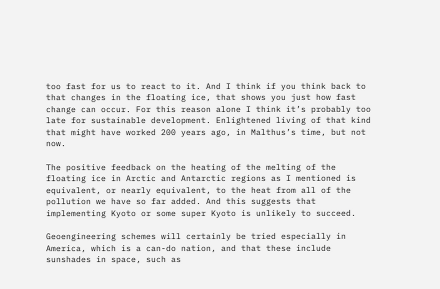too fast for us to react to it. And I think if you think back to that changes in the floating ice, that shows you just how fast change can occur. For this reason alone I think it’s probably too late for sustainable development. Enlightened living of that kind that might have worked 200 years ago, in Malthus’s time, but not now.

The positive feedback on the heating of the melting of the floating ice in Arctic and Antarctic regions as I mentioned is equivalent, or nearly equivalent, to the heat from all of the pollution we have so far added. And this suggests that implementing Kyoto or some super Kyoto is unlikely to succeed.

Geoengineering schemes will certainly be tried especially in America, which is a can-do nation, and that these include sunshades in space, such as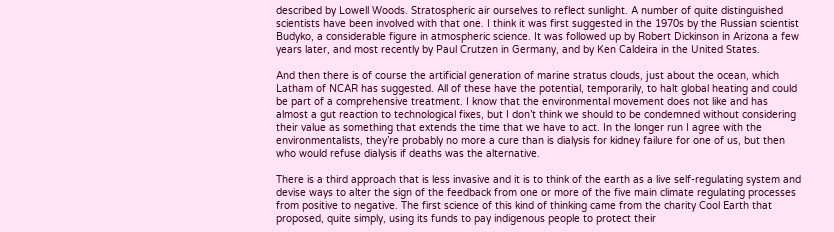described by Lowell Woods. Stratospheric air ourselves to reflect sunlight. A number of quite distinguished scientists have been involved with that one. I think it was first suggested in the 1970s by the Russian scientist Budyko, a considerable figure in atmospheric science. It was followed up by Robert Dickinson in Arizona a few years later, and most recently by Paul Crutzen in Germany, and by Ken Caldeira in the United States.

And then there is of course the artificial generation of marine stratus clouds, just about the ocean, which Latham of NCAR has suggested. All of these have the potential, temporarily, to halt global heating and could be part of a comprehensive treatment. I know that the environmental movement does not like and has almost a gut reaction to technological fixes, but I don’t think we should to be condemned without considering their value as something that extends the time that we have to act. In the longer run I agree with the environmentalists, they’re probably no more a cure than is dialysis for kidney failure for one of us, but then who would refuse dialysis if deaths was the alternative.

There is a third approach that is less invasive and it is to think of the earth as a live self-regulating system and devise ways to alter the sign of the feedback from one or more of the five main climate regulating processes from positive to negative. The first science of this kind of thinking came from the charity Cool Earth that proposed, quite simply, using its funds to pay indigenous people to protect their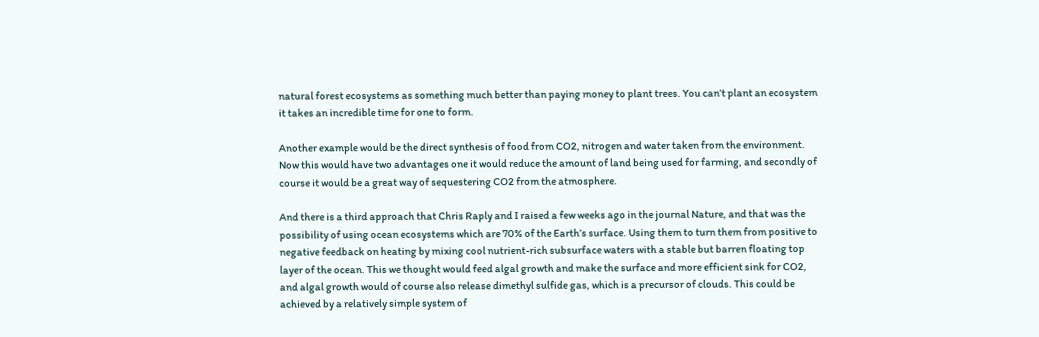natural forest ecosystems as something much better than paying money to plant trees. You can’t plant an ecosystem it takes an incredible time for one to form.

Another example would be the direct synthesis of food from CO2, nitrogen and water taken from the environment. Now this would have two advantages one it would reduce the amount of land being used for farming, and secondly of course it would be a great way of sequestering CO2 from the atmosphere.

And there is a third approach that Chris Raply and I raised a few weeks ago in the journal Nature, and that was the possibility of using ocean ecosystems which are 70% of the Earth’s surface. Using them to turn them from positive to negative feedback on heating by mixing cool nutrient-rich subsurface waters with a stable but barren floating top layer of the ocean. This we thought would feed algal growth and make the surface and more efficient sink for CO2, and algal growth would of course also release dimethyl sulfide gas, which is a precursor of clouds. This could be achieved by a relatively simple system of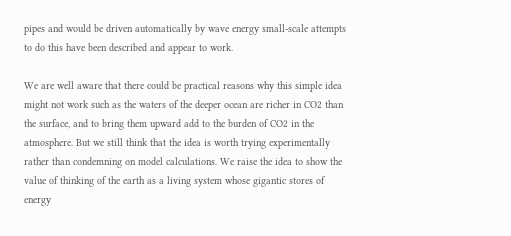pipes and would be driven automatically by wave energy small-scale attempts to do this have been described and appear to work.

We are well aware that there could be practical reasons why this simple idea might not work such as the waters of the deeper ocean are richer in CO2 than the surface, and to bring them upward add to the burden of CO2 in the atmosphere. But we still think that the idea is worth trying experimentally rather than condemning on model calculations. We raise the idea to show the value of thinking of the earth as a living system whose gigantic stores of energy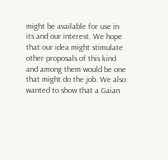might be available for use in its and our interest. We hope that our idea might stimulate other proposals of this kind and among them would be one that might do the job. We also wanted to show that a Gaian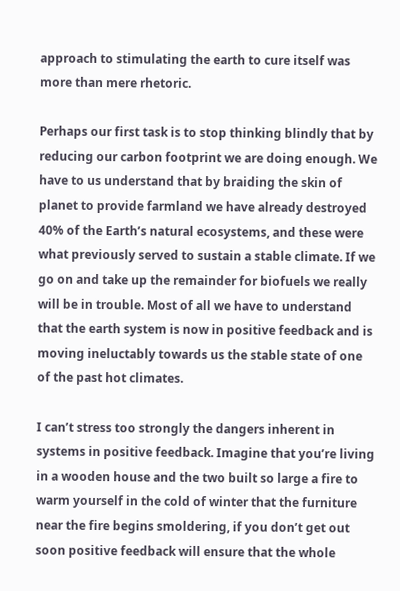approach to stimulating the earth to cure itself was more than mere rhetoric.

Perhaps our first task is to stop thinking blindly that by reducing our carbon footprint we are doing enough. We have to us understand that by braiding the skin of planet to provide farmland we have already destroyed 40% of the Earth’s natural ecosystems, and these were what previously served to sustain a stable climate. If we go on and take up the remainder for biofuels we really will be in trouble. Most of all we have to understand that the earth system is now in positive feedback and is moving ineluctably towards us the stable state of one of the past hot climates.

I can’t stress too strongly the dangers inherent in systems in positive feedback. Imagine that you’re living in a wooden house and the two built so large a fire to warm yourself in the cold of winter that the furniture near the fire begins smoldering, if you don’t get out soon positive feedback will ensure that the whole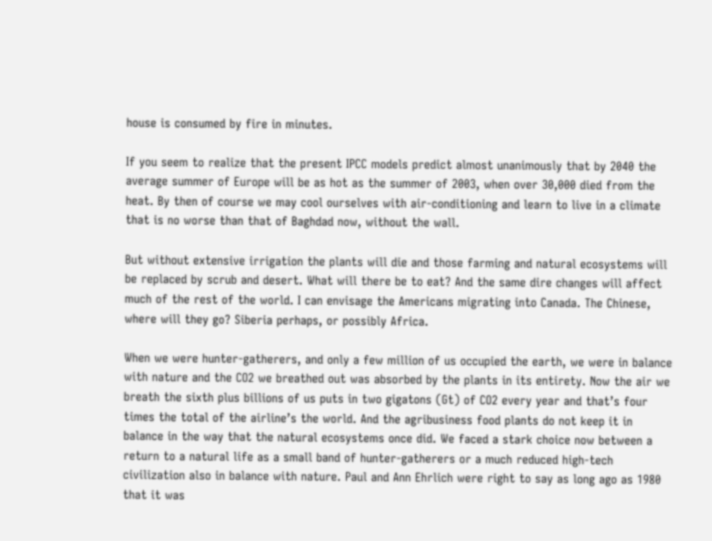house is consumed by fire in minutes.

If you seem to realize that the present IPCC models predict almost unanimously that by 2040 the average summer of Europe will be as hot as the summer of 2003, when over 30,000 died from the heat. By then of course we may cool ourselves with air-conditioning and learn to live in a climate that is no worse than that of Baghdad now, without the wall.

But without extensive irrigation the plants will die and those farming and natural ecosystems will be replaced by scrub and desert. What will there be to eat? And the same dire changes will affect much of the rest of the world. I can envisage the Americans migrating into Canada. The Chinese, where will they go? Siberia perhaps, or possibly Africa.

When we were hunter-gatherers, and only a few million of us occupied the earth, we were in balance with nature and the CO2 we breathed out was absorbed by the plants in its entirety. Now the air we breath the sixth plus billions of us puts in two gigatons (Gt) of CO2 every year and that’s four times the total of the airline’s the world. And the agribusiness food plants do not keep it in balance in the way that the natural ecosystems once did. We faced a stark choice now between a return to a natural life as a small band of hunter-gatherers or a much reduced high-tech civilization also in balance with nature. Paul and Ann Ehrlich were right to say as long ago as 1980 that it was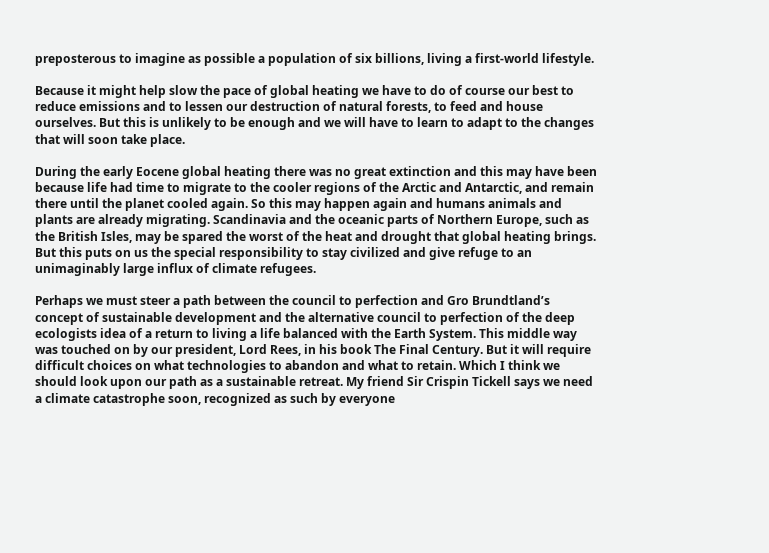preposterous to imagine as possible a population of six billions, living a first-world lifestyle.

Because it might help slow the pace of global heating we have to do of course our best to reduce emissions and to lessen our destruction of natural forests, to feed and house ourselves. But this is unlikely to be enough and we will have to learn to adapt to the changes that will soon take place.

During the early Eocene global heating there was no great extinction and this may have been because life had time to migrate to the cooler regions of the Arctic and Antarctic, and remain there until the planet cooled again. So this may happen again and humans animals and plants are already migrating. Scandinavia and the oceanic parts of Northern Europe, such as the British Isles, may be spared the worst of the heat and drought that global heating brings. But this puts on us the special responsibility to stay civilized and give refuge to an unimaginably large influx of climate refugees.

Perhaps we must steer a path between the council to perfection and Gro Brundtland’s concept of sustainable development and the alternative council to perfection of the deep ecologists idea of a return to living a life balanced with the Earth System. This middle way was touched on by our president, Lord Rees, in his book The Final Century. But it will require difficult choices on what technologies to abandon and what to retain. Which I think we should look upon our path as a sustainable retreat. My friend Sir Crispin Tickell says we need a climate catastrophe soon, recognized as such by everyone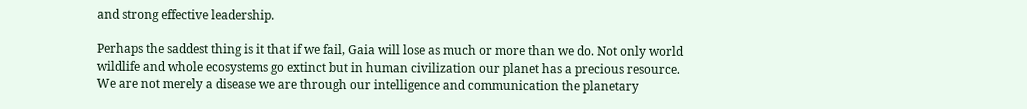and strong effective leadership.

Perhaps the saddest thing is it that if we fail, Gaia will lose as much or more than we do. Not only world wildlife and whole ecosystems go extinct but in human civilization our planet has a precious resource. We are not merely a disease we are through our intelligence and communication the planetary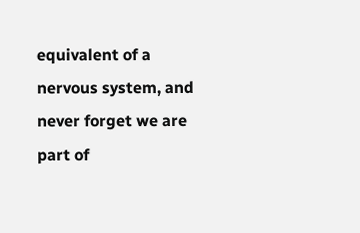equivalent of a nervous system, and never forget we are part of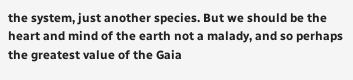the system, just another species. But we should be the heart and mind of the earth not a malady, and so perhaps the greatest value of the Gaia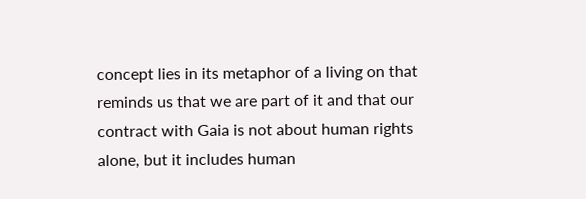concept lies in its metaphor of a living on that reminds us that we are part of it and that our contract with Gaia is not about human rights alone, but it includes human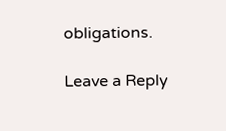obligations.

Leave a Reply